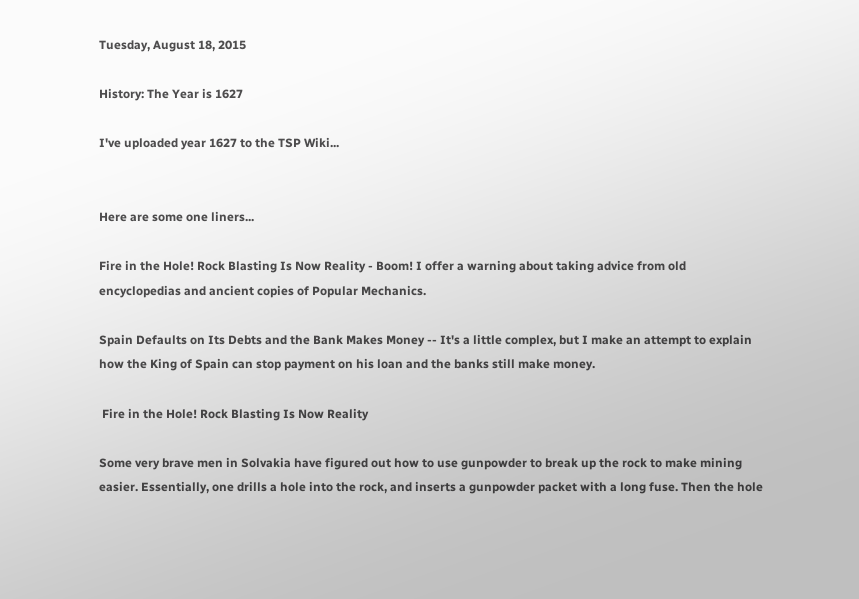Tuesday, August 18, 2015

History: The Year is 1627

I've uploaded year 1627 to the TSP Wiki...


Here are some one liners...

Fire in the Hole! Rock Blasting Is Now Reality - Boom! I offer a warning about taking advice from old encyclopedias and ancient copies of Popular Mechanics.

Spain Defaults on Its Debts and the Bank Makes Money -- It's a little complex, but I make an attempt to explain how the King of Spain can stop payment on his loan and the banks still make money.

 Fire in the Hole! Rock Blasting Is Now Reality

Some very brave men in Solvakia have figured out how to use gunpowder to break up the rock to make mining easier. Essentially, one drills a hole into the rock, and inserts a gunpowder packet with a long fuse. Then the hole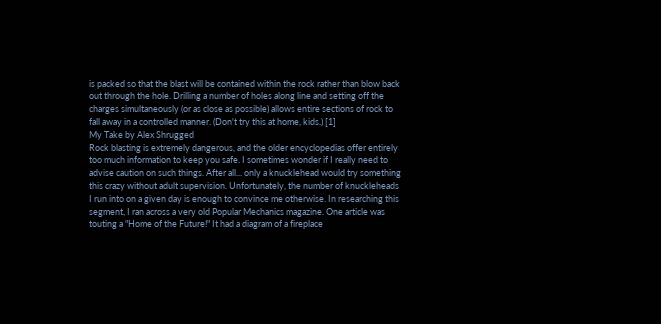is packed so that the blast will be contained within the rock rather than blow back out through the hole. Drilling a number of holes along line and setting off the charges simultaneously (or as close as possible) allows entire sections of rock to fall away in a controlled manner. (Don't try this at home, kids.) [1]
My Take by Alex Shrugged
Rock blasting is extremely dangerous, and the older encyclopedias offer entirely too much information to keep you safe. I sometimes wonder if I really need to advise caution on such things. After all... only a knucklehead would try something this crazy without adult supervision. Unfortunately, the number of knuckleheads I run into on a given day is enough to convince me otherwise. In researching this segment, I ran across a very old Popular Mechanics magazine. One article was touting a "Home of the Future!" It had a diagram of a fireplace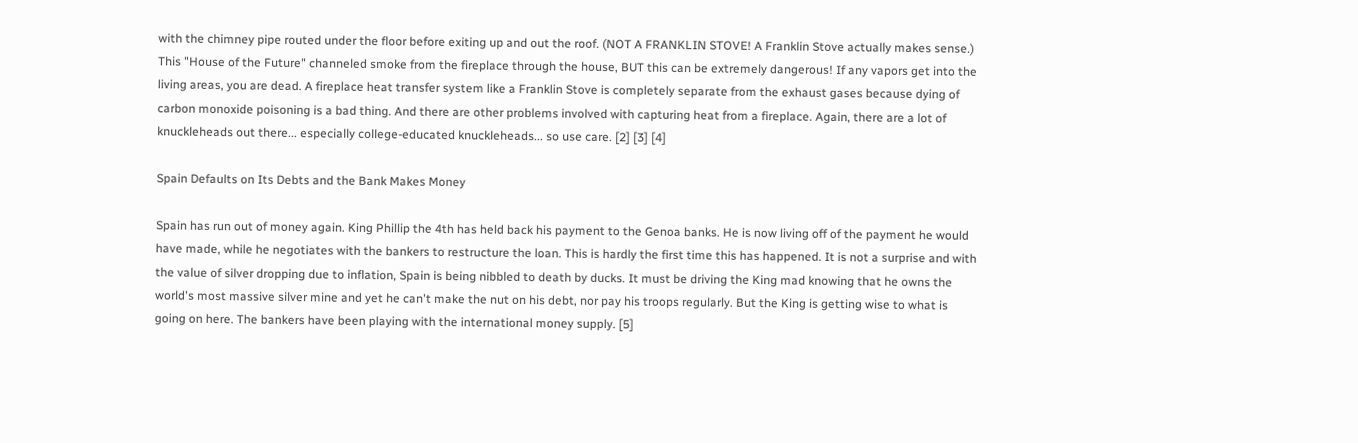with the chimney pipe routed under the floor before exiting up and out the roof. (NOT A FRANKLIN STOVE! A Franklin Stove actually makes sense.) This "House of the Future" channeled smoke from the fireplace through the house, BUT this can be extremely dangerous! If any vapors get into the living areas, you are dead. A fireplace heat transfer system like a Franklin Stove is completely separate from the exhaust gases because dying of carbon monoxide poisoning is a bad thing. And there are other problems involved with capturing heat from a fireplace. Again, there are a lot of knuckleheads out there... especially college-educated knuckleheads... so use care. [2] [3] [4]

Spain Defaults on Its Debts and the Bank Makes Money

Spain has run out of money again. King Phillip the 4th has held back his payment to the Genoa banks. He is now living off of the payment he would have made, while he negotiates with the bankers to restructure the loan. This is hardly the first time this has happened. It is not a surprise and with the value of silver dropping due to inflation, Spain is being nibbled to death by ducks. It must be driving the King mad knowing that he owns the world's most massive silver mine and yet he can't make the nut on his debt, nor pay his troops regularly. But the King is getting wise to what is going on here. The bankers have been playing with the international money supply. [5]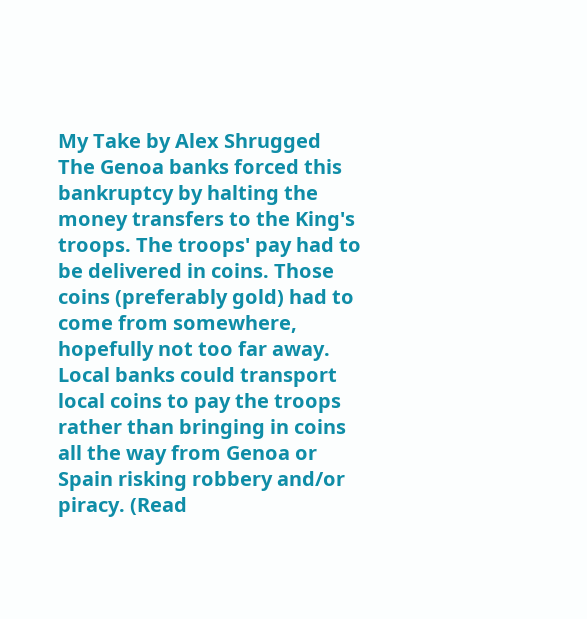My Take by Alex Shrugged
The Genoa banks forced this bankruptcy by halting the money transfers to the King's troops. The troops' pay had to be delivered in coins. Those coins (preferably gold) had to come from somewhere, hopefully not too far away. Local banks could transport local coins to pay the troops rather than bringing in coins all the way from Genoa or Spain risking robbery and/or piracy. (Read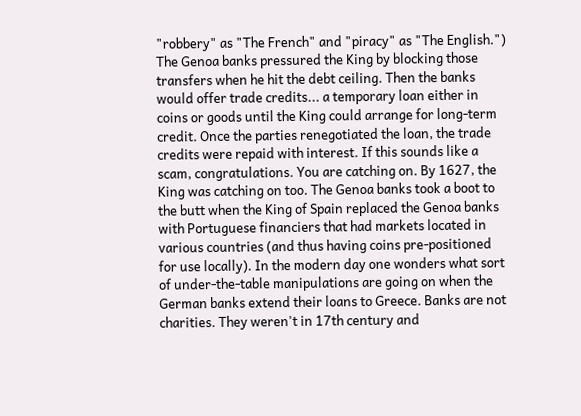"robbery" as "The French" and "piracy" as "The English.") The Genoa banks pressured the King by blocking those transfers when he hit the debt ceiling. Then the banks would offer trade credits... a temporary loan either in coins or goods until the King could arrange for long-term credit. Once the parties renegotiated the loan, the trade credits were repaid with interest. If this sounds like a scam, congratulations. You are catching on. By 1627, the King was catching on too. The Genoa banks took a boot to the butt when the King of Spain replaced the Genoa banks with Portuguese financiers that had markets located in various countries (and thus having coins pre-positioned for use locally). In the modern day one wonders what sort of under-the-table manipulations are going on when the German banks extend their loans to Greece. Banks are not charities. They weren't in 17th century and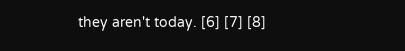they aren't today. [6] [7] [8]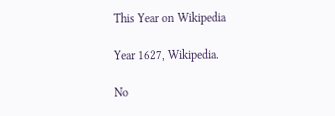This Year on Wikipedia

Year 1627, Wikipedia.

No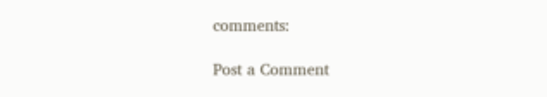comments:

Post a Comment